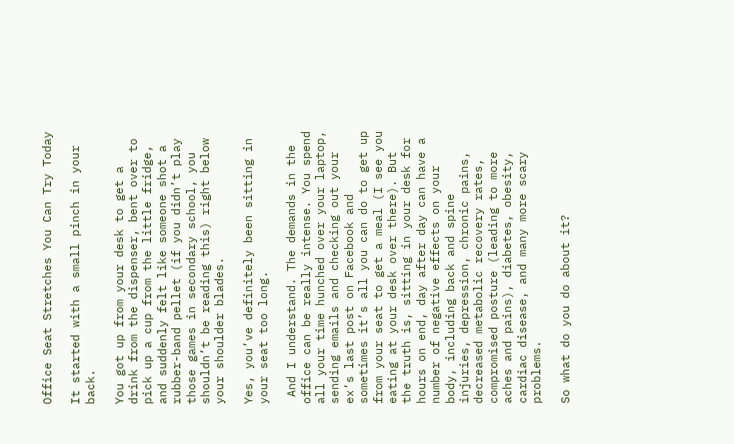Office Seat Stretches You Can Try Today

It started with a small pinch in your back.

You got up from your desk to get a drink from the dispenser, bent over to pick up a cup from the little fridge, and suddenly felt like someone shot a rubber-band pellet (if you didn’t play those games in secondary school, you shouldn’t be reading this) right below your shoulder blades.

Yes, you’ve definitely been sitting in your seat too long.

 And I understand. The demands in the office can be really intense. You spend all your time hunched over your laptop, sending emails and checking out your ex’s last post on Facebook and sometimes it’s all you can do to get up from your seat to get a meal (I see you eating at your desk over there). But the truth is, sitting in your desk for hours on end, day after day can have a number of negative effects on your body, including back and spine injuries, depression, chronic pains, decreased metabolic recovery rates, compromised posture (leading to more aches and pains), diabetes, obesity, cardiac disease, and many more scary problems.

So what do you do about it?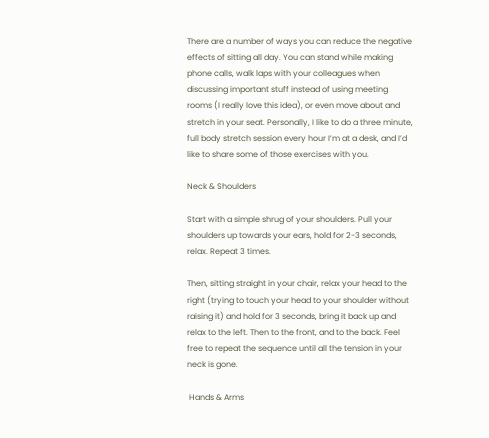There are a number of ways you can reduce the negative effects of sitting all day. You can stand while making phone calls, walk laps with your colleagues when discussing important stuff instead of using meeting rooms (I really love this idea), or even move about and stretch in your seat. Personally, I like to do a three minute, full body stretch session every hour I’m at a desk, and I’d like to share some of those exercises with you.

Neck & Shoulders

Start with a simple shrug of your shoulders. Pull your shoulders up towards your ears, hold for 2-3 seconds, relax. Repeat 3 times.

Then, sitting straight in your chair, relax your head to the right (trying to touch your head to your shoulder without raising it) and hold for 3 seconds, bring it back up and relax to the left. Then to the front, and to the back. Feel free to repeat the sequence until all the tension in your neck is gone.

 Hands & Arms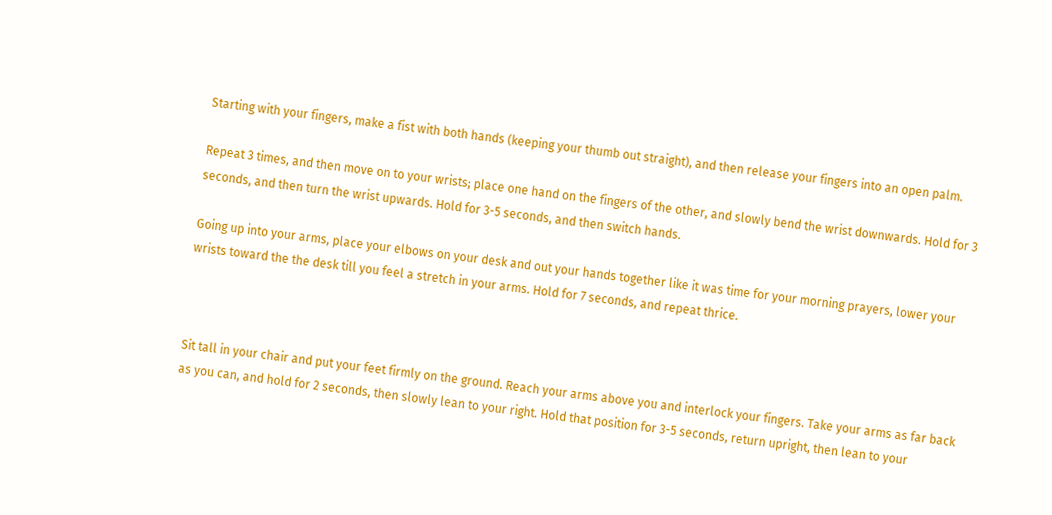Starting with your fingers, make a fist with both hands (keeping your thumb out straight), and then release your fingers into an open palm.

Repeat 3 times, and then move on to your wrists; place one hand on the fingers of the other, and slowly bend the wrist downwards. Hold for 3 seconds, and then turn the wrist upwards. Hold for 3-5 seconds, and then switch hands.

Going up into your arms, place your elbows on your desk and out your hands together like it was time for your morning prayers, lower your wrists toward the the desk till you feel a stretch in your arms. Hold for 7 seconds, and repeat thrice.



Sit tall in your chair and put your feet firmly on the ground. Reach your arms above you and interlock your fingers. Take your arms as far back as you can, and hold for 2 seconds, then slowly lean to your right. Hold that position for 3-5 seconds, return upright, then lean to your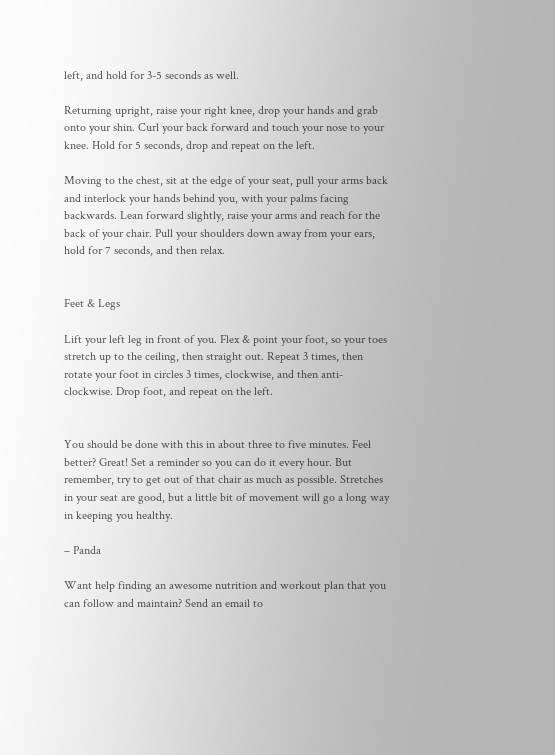left, and hold for 3-5 seconds as well.

Returning upright, raise your right knee, drop your hands and grab onto your shin. Curl your back forward and touch your nose to your knee. Hold for 5 seconds, drop and repeat on the left.

Moving to the chest, sit at the edge of your seat, pull your arms back and interlock your hands behind you, with your palms facing backwards. Lean forward slightly, raise your arms and reach for the back of your chair. Pull your shoulders down away from your ears, hold for 7 seconds, and then relax.


Feet & Legs

Lift your left leg in front of you. Flex & point your foot, so your toes stretch up to the ceiling, then straight out. Repeat 3 times, then rotate your foot in circles 3 times, clockwise, and then anti-clockwise. Drop foot, and repeat on the left.


You should be done with this in about three to five minutes. Feel better? Great! Set a reminder so you can do it every hour. But remember, try to get out of that chair as much as possible. Stretches in your seat are good, but a little bit of movement will go a long way in keeping you healthy.

– Panda

Want help finding an awesome nutrition and workout plan that you can follow and maintain? Send an email to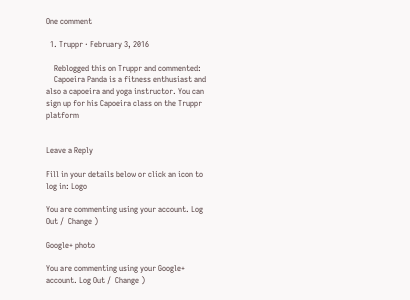One comment

  1. Truppr · February 3, 2016

    Reblogged this on Truppr and commented:
    Capoeira Panda is a fitness enthusiast and also a capoeira and yoga instructor. You can sign up for his Capoeira class on the Truppr platform


Leave a Reply

Fill in your details below or click an icon to log in: Logo

You are commenting using your account. Log Out /  Change )

Google+ photo

You are commenting using your Google+ account. Log Out /  Change )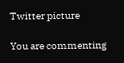Twitter picture

You are commenting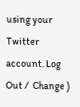using your Twitter account. Log Out /  Change )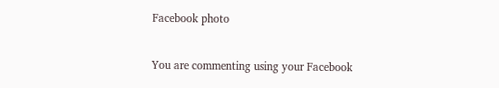Facebook photo

You are commenting using your Facebook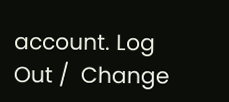account. Log Out /  Change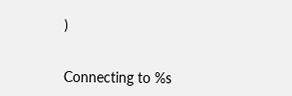)


Connecting to %s